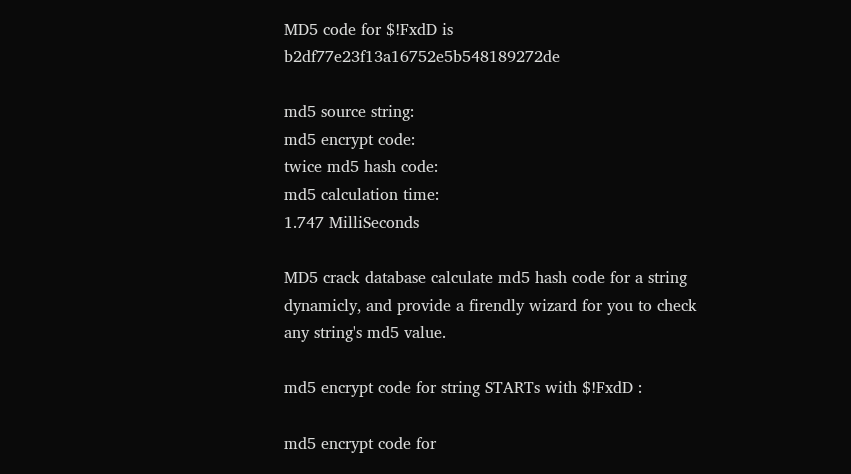MD5 code for $!FxdD is b2df77e23f13a16752e5b548189272de

md5 source string:
md5 encrypt code:
twice md5 hash code:
md5 calculation time:
1.747 MilliSeconds

MD5 crack database calculate md5 hash code for a string dynamicly, and provide a firendly wizard for you to check any string's md5 value.

md5 encrypt code for string STARTs with $!FxdD :

md5 encrypt code for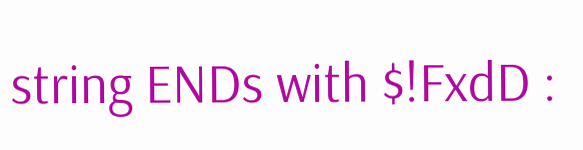string ENDs with $!FxdD :